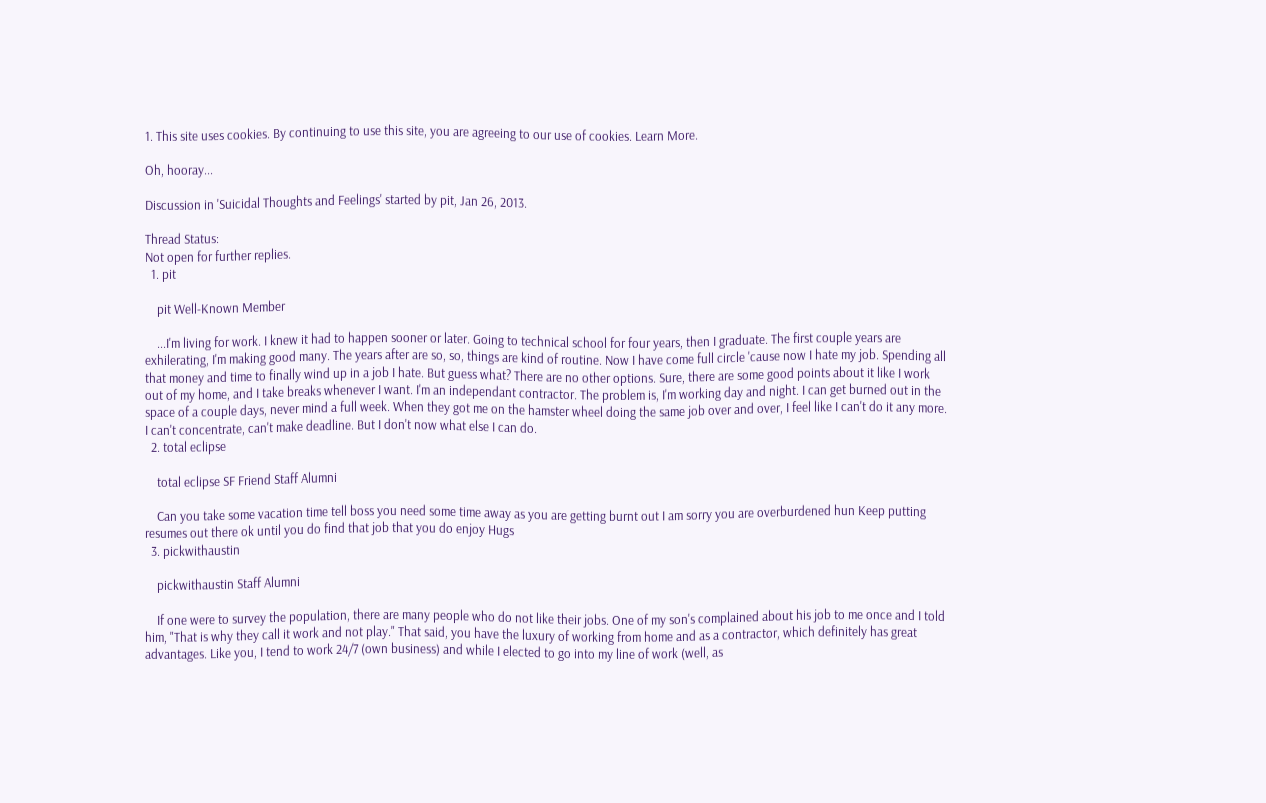1. This site uses cookies. By continuing to use this site, you are agreeing to our use of cookies. Learn More.

Oh, hooray...

Discussion in 'Suicidal Thoughts and Feelings' started by pit, Jan 26, 2013.

Thread Status:
Not open for further replies.
  1. pit

    pit Well-Known Member

    ...I'm living for work. I knew it had to happen sooner or later. Going to technical school for four years, then I graduate. The first couple years are exhilerating, I'm making good many. The years after are so, so, things are kind of routine. Now I have come full circle 'cause now I hate my job. Spending all that money and time to finally wind up in a job I hate. But guess what? There are no other options. Sure, there are some good points about it like I work out of my home, and I take breaks whenever I want. I'm an independant contractor. The problem is, I'm working day and night. I can get burned out in the space of a couple days, never mind a full week. When they got me on the hamster wheel doing the same job over and over, I feel like I can't do it any more. I can't concentrate, can't make deadline. But I don't now what else I can do.
  2. total eclipse

    total eclipse SF Friend Staff Alumni

    Can you take some vacation time tell boss you need some time away as you are getting burnt out I am sorry you are overburdened hun Keep putting resumes out there ok until you do find that job that you do enjoy Hugs
  3. pickwithaustin

    pickwithaustin Staff Alumni

    If one were to survey the population, there are many people who do not like their jobs. One of my son's complained about his job to me once and I told him, "That is why they call it work and not play." That said, you have the luxury of working from home and as a contractor, which definitely has great advantages. Like you, I tend to work 24/7 (own business) and while I elected to go into my line of work (well, as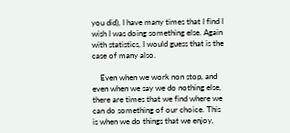you did), I have many times that I find I wish I was doing something else. Again with statistics, I would guess that is the case of many also.

    Even when we work non stop, and even when we say we do nothing else, there are times that we find where we can do something of our choice. This is when we do things that we enjoy,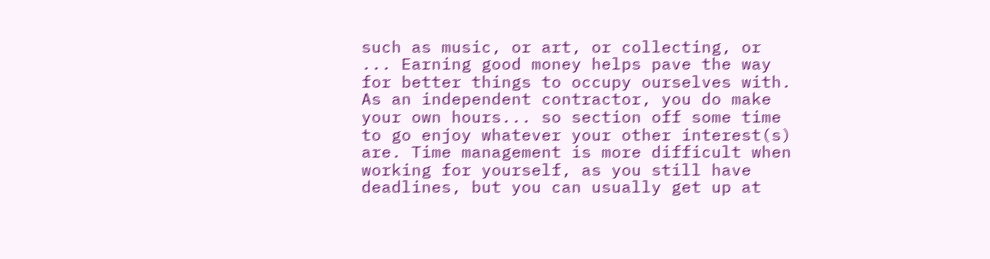such as music, or art, or collecting, or ... Earning good money helps pave the way for better things to occupy ourselves with. As an independent contractor, you do make your own hours... so section off some time to go enjoy whatever your other interest(s) are. Time management is more difficult when working for yourself, as you still have deadlines, but you can usually get up at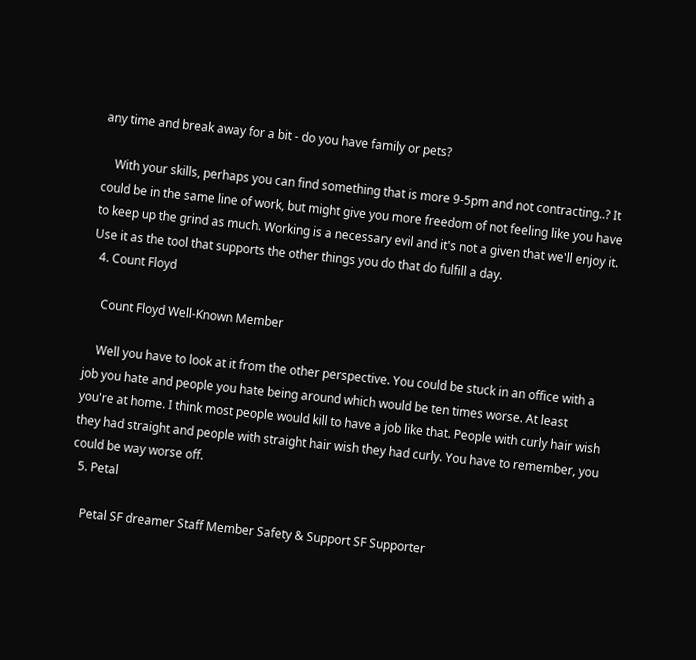any time and break away for a bit - do you have family or pets?

    With your skills, perhaps you can find something that is more 9-5pm and not contracting..? It could be in the same line of work, but might give you more freedom of not feeling like you have to keep up the grind as much. Working is a necessary evil and it's not a given that we'll enjoy it. Use it as the tool that supports the other things you do that do fulfill a day.
  4. Count Floyd

    Count Floyd Well-Known Member

    Well you have to look at it from the other perspective. You could be stuck in an office with a job you hate and people you hate being around which would be ten times worse. At least you're at home. I think most people would kill to have a job like that. People with curly hair wish they had straight and people with straight hair wish they had curly. You have to remember, you could be way worse off.
  5. Petal

    Petal SF dreamer Staff Member Safety & Support SF Supporter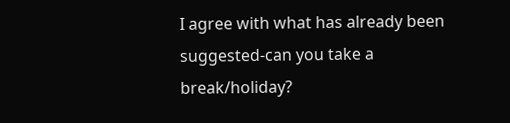I agree with what has already been suggested-can you take a break/holiday?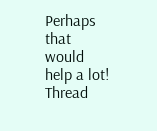Perhaps that would help a lot!
Thread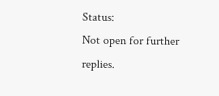Status:
Not open for further replies.